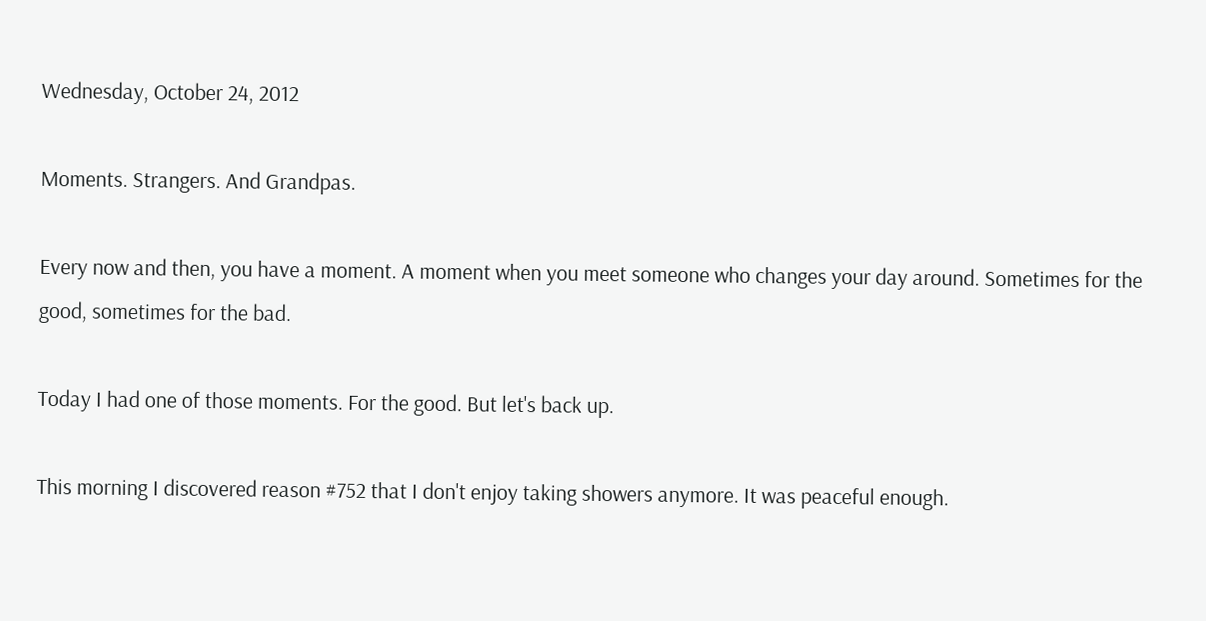Wednesday, October 24, 2012

Moments. Strangers. And Grandpas.

Every now and then, you have a moment. A moment when you meet someone who changes your day around. Sometimes for the good, sometimes for the bad.

Today I had one of those moments. For the good. But let's back up.

This morning I discovered reason #752 that I don't enjoy taking showers anymore. It was peaceful enough.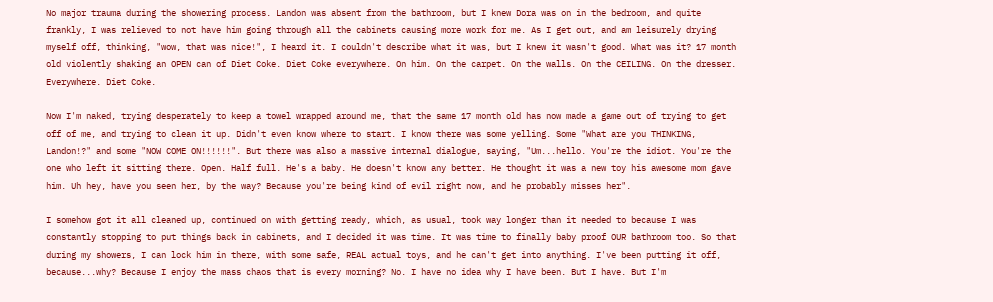No major trauma during the showering process. Landon was absent from the bathroom, but I knew Dora was on in the bedroom, and quite frankly, I was relieved to not have him going through all the cabinets causing more work for me. As I get out, and am leisurely drying myself off, thinking, "wow, that was nice!", I heard it. I couldn't describe what it was, but I knew it wasn't good. What was it? 17 month old violently shaking an OPEN can of Diet Coke. Diet Coke everywhere. On him. On the carpet. On the walls. On the CEILING. On the dresser. Everywhere. Diet Coke.

Now I'm naked, trying desperately to keep a towel wrapped around me, that the same 17 month old has now made a game out of trying to get off of me, and trying to clean it up. Didn't even know where to start. I know there was some yelling. Some "What are you THINKING, Landon!?" and some "NOW COME ON!!!!!!". But there was also a massive internal dialogue, saying, "Um...hello. You're the idiot. You're the one who left it sitting there. Open. Half full. He's a baby. He doesn't know any better. He thought it was a new toy his awesome mom gave him. Uh hey, have you seen her, by the way? Because you're being kind of evil right now, and he probably misses her".

I somehow got it all cleaned up, continued on with getting ready, which, as usual, took way longer than it needed to because I was constantly stopping to put things back in cabinets, and I decided it was time. It was time to finally baby proof OUR bathroom too. So that during my showers, I can lock him in there, with some safe, REAL actual toys, and he can't get into anything. I've been putting it off, because...why? Because I enjoy the mass chaos that is every morning? No. I have no idea why I have been. But I have. But I'm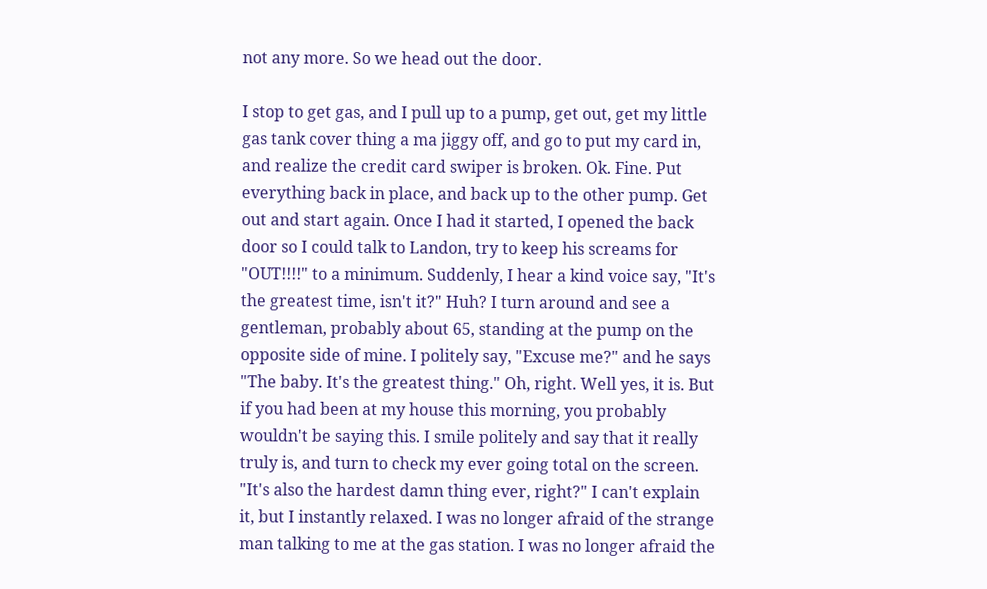not any more. So we head out the door.

I stop to get gas, and I pull up to a pump, get out, get my little gas tank cover thing a ma jiggy off, and go to put my card in, and realize the credit card swiper is broken. Ok. Fine. Put everything back in place, and back up to the other pump. Get out and start again. Once I had it started, I opened the back door so I could talk to Landon, try to keep his screams for "OUT!!!!" to a minimum. Suddenly, I hear a kind voice say, "It's the greatest time, isn't it?" Huh? I turn around and see a gentleman, probably about 65, standing at the pump on the opposite side of mine. I politely say, "Excuse me?" and he says "The baby. It's the greatest thing." Oh, right. Well yes, it is. But if you had been at my house this morning, you probably wouldn't be saying this. I smile politely and say that it really truly is, and turn to check my ever going total on the screen. "It's also the hardest damn thing ever, right?" I can't explain it, but I instantly relaxed. I was no longer afraid of the strange man talking to me at the gas station. I was no longer afraid the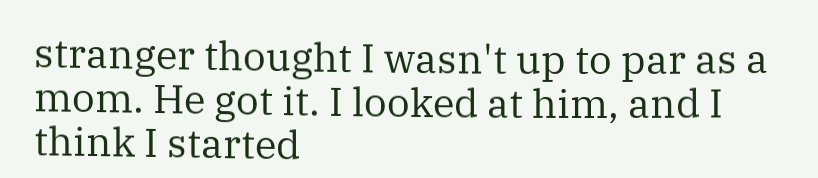stranger thought I wasn't up to par as a mom. He got it. I looked at him, and I think I started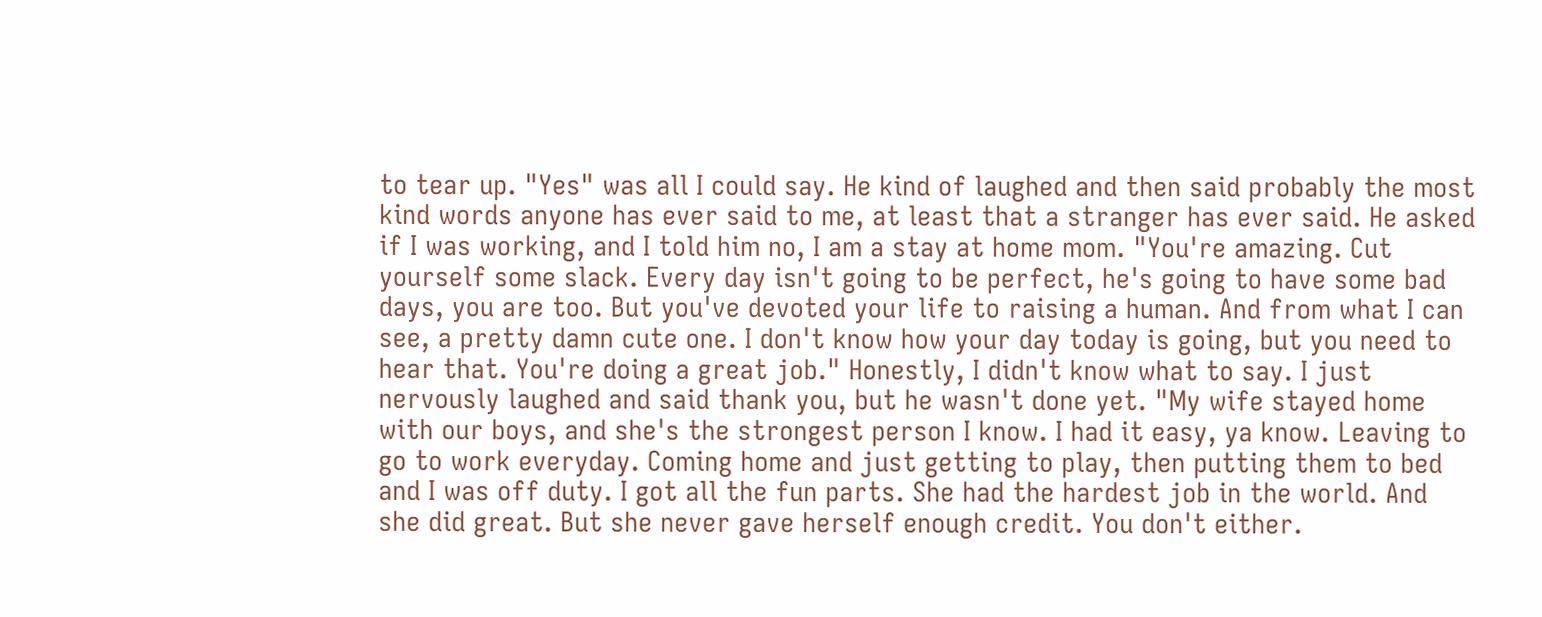to tear up. "Yes" was all I could say. He kind of laughed and then said probably the most kind words anyone has ever said to me, at least that a stranger has ever said. He asked if I was working, and I told him no, I am a stay at home mom. "You're amazing. Cut yourself some slack. Every day isn't going to be perfect, he's going to have some bad days, you are too. But you've devoted your life to raising a human. And from what I can see, a pretty damn cute one. I don't know how your day today is going, but you need to hear that. You're doing a great job." Honestly, I didn't know what to say. I just nervously laughed and said thank you, but he wasn't done yet. "My wife stayed home with our boys, and she's the strongest person I know. I had it easy, ya know. Leaving to go to work everyday. Coming home and just getting to play, then putting them to bed and I was off duty. I got all the fun parts. She had the hardest job in the world. And she did great. But she never gave herself enough credit. You don't either.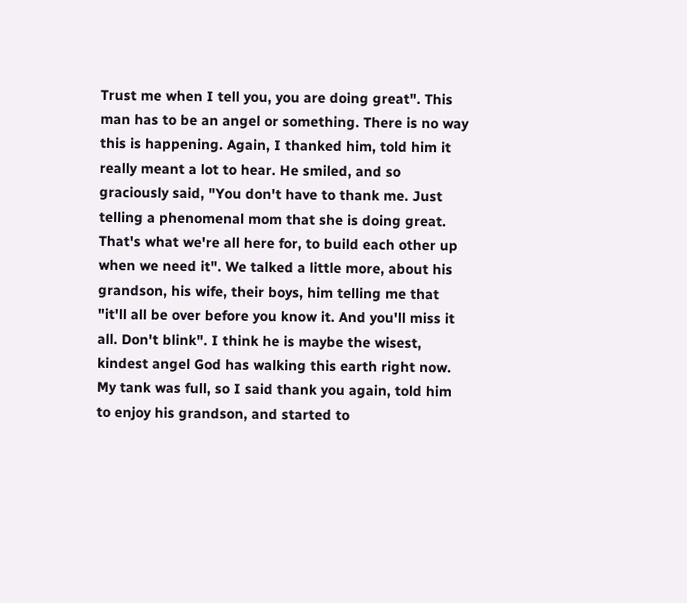Trust me when I tell you, you are doing great". This man has to be an angel or something. There is no way this is happening. Again, I thanked him, told him it really meant a lot to hear. He smiled, and so graciously said, "You don't have to thank me. Just telling a phenomenal mom that she is doing great. That's what we're all here for, to build each other up when we need it". We talked a little more, about his grandson, his wife, their boys, him telling me that "it'll all be over before you know it. And you'll miss it all. Don't blink". I think he is maybe the wisest, kindest angel God has walking this earth right now. My tank was full, so I said thank you again, told him to enjoy his grandson, and started to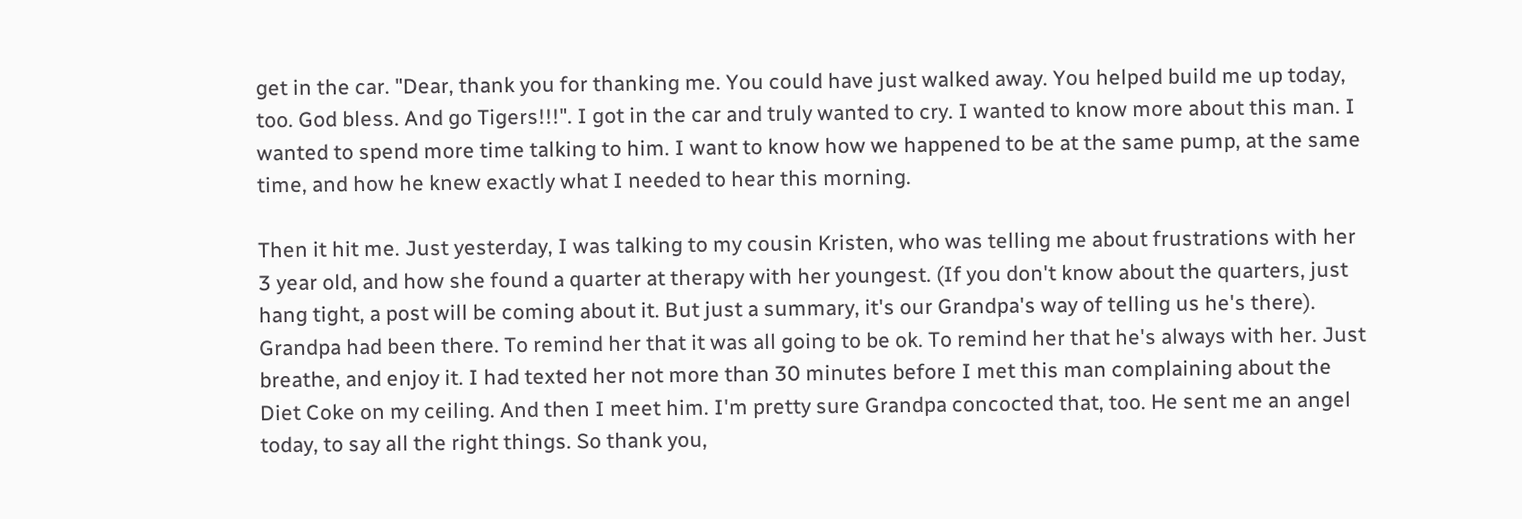get in the car. "Dear, thank you for thanking me. You could have just walked away. You helped build me up today, too. God bless. And go Tigers!!!". I got in the car and truly wanted to cry. I wanted to know more about this man. I wanted to spend more time talking to him. I want to know how we happened to be at the same pump, at the same time, and how he knew exactly what I needed to hear this morning.

Then it hit me. Just yesterday, I was talking to my cousin Kristen, who was telling me about frustrations with her 3 year old, and how she found a quarter at therapy with her youngest. (If you don't know about the quarters, just hang tight, a post will be coming about it. But just a summary, it's our Grandpa's way of telling us he's there). Grandpa had been there. To remind her that it was all going to be ok. To remind her that he's always with her. Just breathe, and enjoy it. I had texted her not more than 30 minutes before I met this man complaining about the Diet Coke on my ceiling. And then I meet him. I'm pretty sure Grandpa concocted that, too. He sent me an angel today, to say all the right things. So thank you,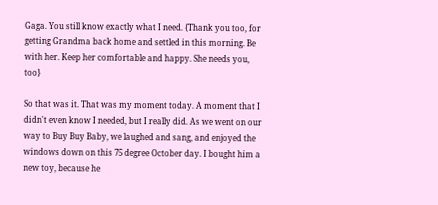Gaga. You still know exactly what I need. {Thank you too, for getting Grandma back home and settled in this morning. Be with her. Keep her comfortable and happy. She needs you, too}

So that was it. That was my moment today. A moment that I didn't even know I needed, but I really did. As we went on our way to Buy Buy Baby, we laughed and sang, and enjoyed the windows down on this 75 degree October day. I bought him a new toy, because he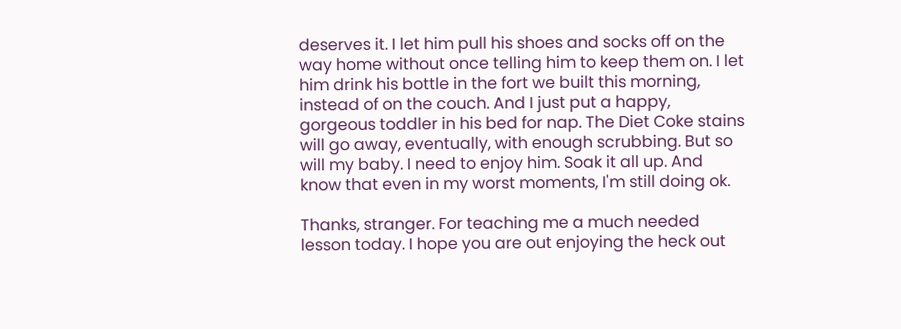deserves it. I let him pull his shoes and socks off on the way home without once telling him to keep them on. I let him drink his bottle in the fort we built this morning, instead of on the couch. And I just put a happy, gorgeous toddler in his bed for nap. The Diet Coke stains will go away, eventually, with enough scrubbing. But so will my baby. I need to enjoy him. Soak it all up. And know that even in my worst moments, I'm still doing ok.

Thanks, stranger. For teaching me a much needed lesson today. I hope you are out enjoying the heck out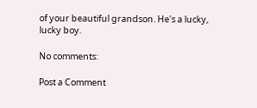of your beautiful grandson. He's a lucky, lucky boy.

No comments:

Post a Comment